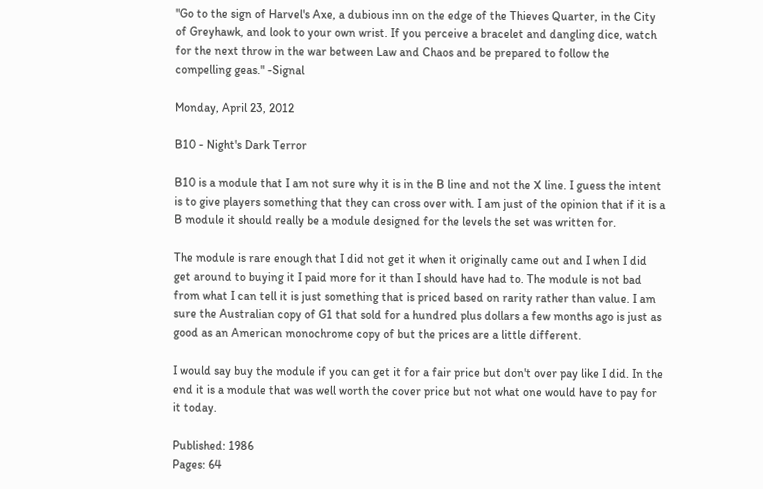"Go to the sign of Harvel's Axe, a dubious inn on the edge of the Thieves Quarter, in the City of Greyhawk, and look to your own wrist. If you perceive a bracelet and dangling dice, watch for the next throw in the war between Law and Chaos and be prepared to follow the compelling geas." -Signal

Monday, April 23, 2012

B10 - Night's Dark Terror

B10 is a module that I am not sure why it is in the B line and not the X line. I guess the intent is to give players something that they can cross over with. I am just of the opinion that if it is a B module it should really be a module designed for the levels the set was written for.

The module is rare enough that I did not get it when it originally came out and I when I did get around to buying it I paid more for it than I should have had to. The module is not bad from what I can tell it is just something that is priced based on rarity rather than value. I am sure the Australian copy of G1 that sold for a hundred plus dollars a few months ago is just as good as an American monochrome copy of but the prices are a little different.

I would say buy the module if you can get it for a fair price but don't over pay like I did. In the end it is a module that was well worth the cover price but not what one would have to pay for it today.

Published: 1986
Pages: 64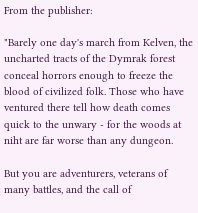From the publisher:

"Barely one day's march from Kelven, the uncharted tracts of the Dymrak forest conceal horrors enough to freeze the blood of civilized folk. Those who have ventured there tell how death comes quick to the unwary - for the woods at niht are far worse than any dungeon.

But you are adventurers, veterans of many battles, and the call of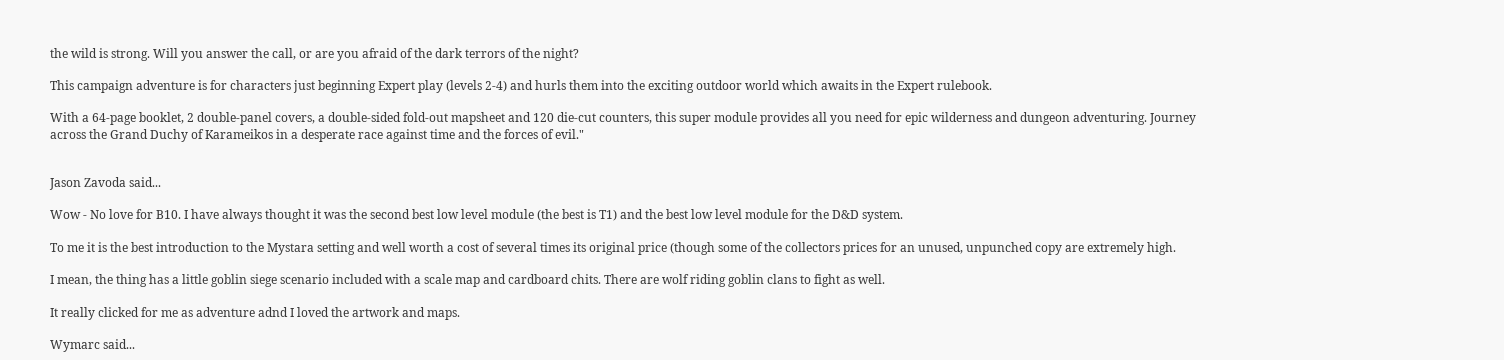the wild is strong. Will you answer the call, or are you afraid of the dark terrors of the night?

This campaign adventure is for characters just beginning Expert play (levels 2-4) and hurls them into the exciting outdoor world which awaits in the Expert rulebook.

With a 64-page booklet, 2 double-panel covers, a double-sided fold-out mapsheet and 120 die-cut counters, this super module provides all you need for epic wilderness and dungeon adventuring. Journey across the Grand Duchy of Karameikos in a desperate race against time and the forces of evil."


Jason Zavoda said...

Wow - No love for B10. I have always thought it was the second best low level module (the best is T1) and the best low level module for the D&D system.

To me it is the best introduction to the Mystara setting and well worth a cost of several times its original price (though some of the collectors prices for an unused, unpunched copy are extremely high.

I mean, the thing has a little goblin siege scenario included with a scale map and cardboard chits. There are wolf riding goblin clans to fight as well.

It really clicked for me as adventure adnd I loved the artwork and maps.

Wymarc said...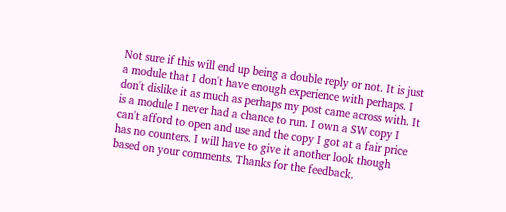Not sure if this will end up being a double reply or not. It is just a module that I don't have enough experience with perhaps. I don't dislike it as much as perhaps my post came across with. It is a module I never had a chance to run. I own a SW copy I can't afford to open and use and the copy I got at a fair price has no counters. I will have to give it another look though based on your comments. Thanks for the feedback.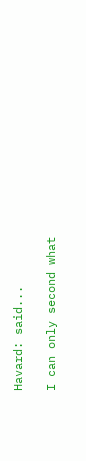Havard: said...

I can only second what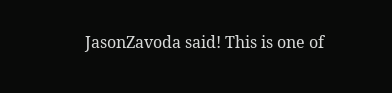JasonZavoda said! This is one of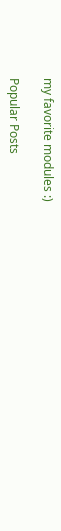my favorite modules :)

Popular Posts